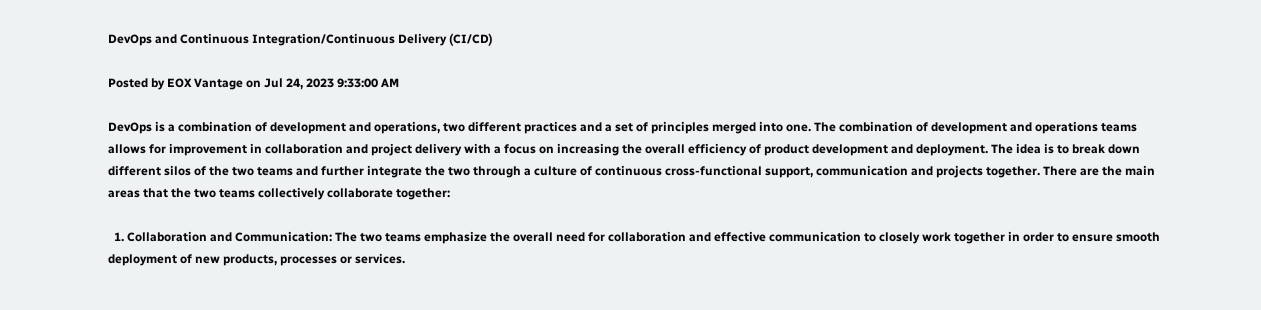DevOps and Continuous Integration/Continuous Delivery (CI/CD)

Posted by EOX Vantage on Jul 24, 2023 9:33:00 AM

DevOps is a combination of development and operations, two different practices and a set of principles merged into one. The combination of development and operations teams allows for improvement in collaboration and project delivery with a focus on increasing the overall efficiency of product development and deployment. The idea is to break down different silos of the two teams and further integrate the two through a culture of continuous cross-functional support, communication and projects together. There are the main areas that the two teams collectively collaborate together:

  1. Collaboration and Communication: The two teams emphasize the overall need for collaboration and effective communication to closely work together in order to ensure smooth deployment of new products, processes or services.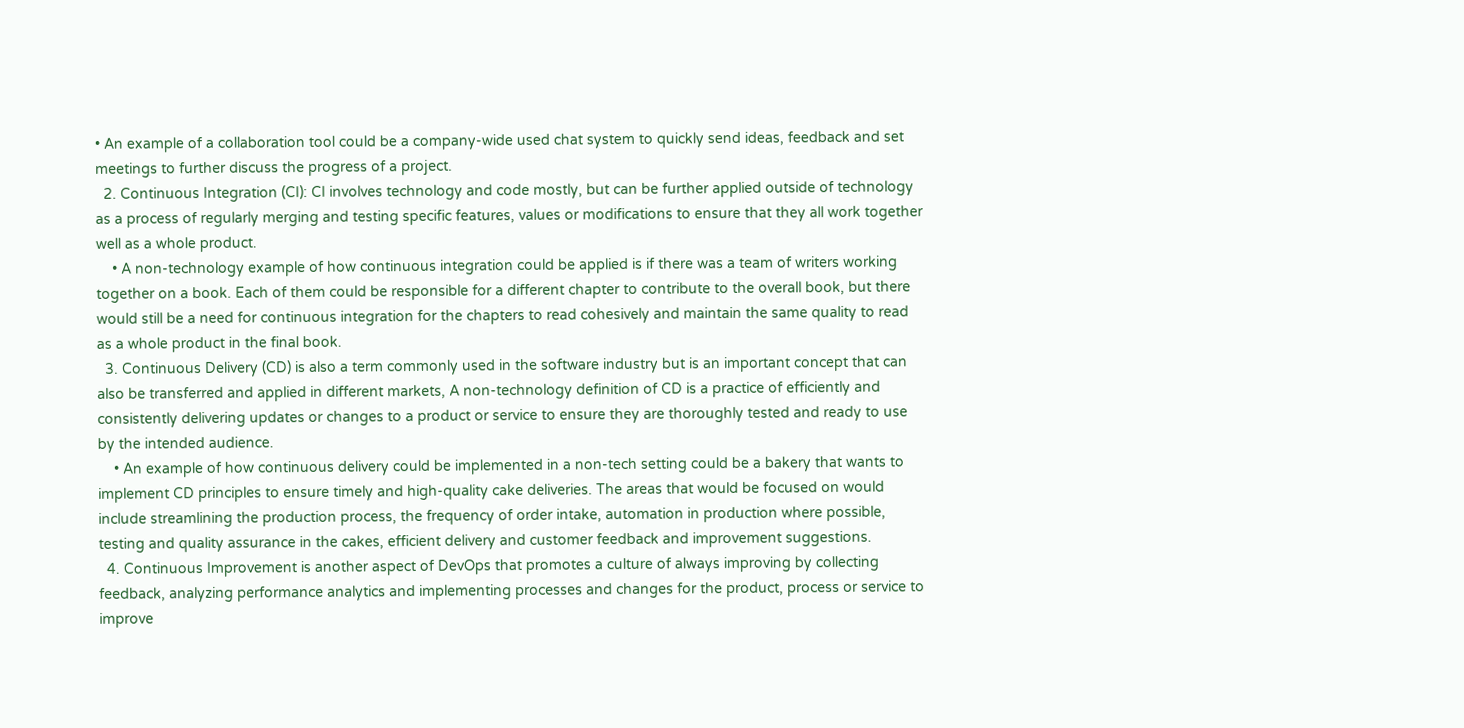• An example of a collaboration tool could be a company-wide used chat system to quickly send ideas, feedback and set meetings to further discuss the progress of a project.
  2. Continuous Integration (CI): CI involves technology and code mostly, but can be further applied outside of technology as a process of regularly merging and testing specific features, values or modifications to ensure that they all work together well as a whole product.
    • A non-technology example of how continuous integration could be applied is if there was a team of writers working together on a book. Each of them could be responsible for a different chapter to contribute to the overall book, but there would still be a need for continuous integration for the chapters to read cohesively and maintain the same quality to read as a whole product in the final book.
  3. Continuous Delivery (CD) is also a term commonly used in the software industry but is an important concept that can also be transferred and applied in different markets, A non-technology definition of CD is a practice of efficiently and consistently delivering updates or changes to a product or service to ensure they are thoroughly tested and ready to use by the intended audience.
    • An example of how continuous delivery could be implemented in a non-tech setting could be a bakery that wants to implement CD principles to ensure timely and high-quality cake deliveries. The areas that would be focused on would include streamlining the production process, the frequency of order intake, automation in production where possible, testing and quality assurance in the cakes, efficient delivery and customer feedback and improvement suggestions.
  4. Continuous Improvement is another aspect of DevOps that promotes a culture of always improving by collecting feedback, analyzing performance analytics and implementing processes and changes for the product, process or service to improve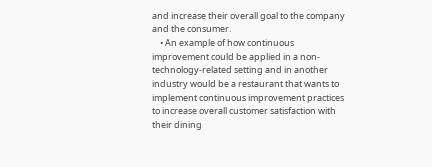and increase their overall goal to the company and the consumer.
    • An example of how continuous improvement could be applied in a non-technology-related setting and in another industry would be a restaurant that wants to implement continuous improvement practices to increase overall customer satisfaction with their dining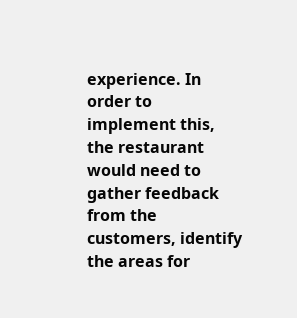experience. In order to implement this, the restaurant would need to gather feedback from the customers, identify the areas for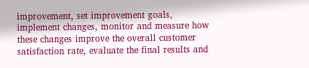improvement, set improvement goals, implement changes, monitor and measure how these changes improve the overall customer satisfaction rate, evaluate the final results and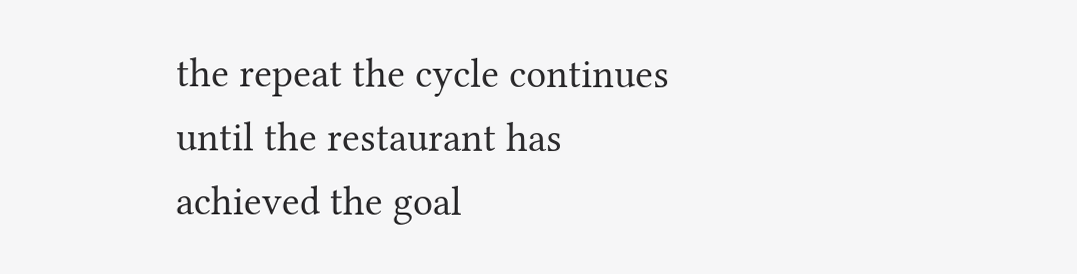the repeat the cycle continues until the restaurant has achieved the goal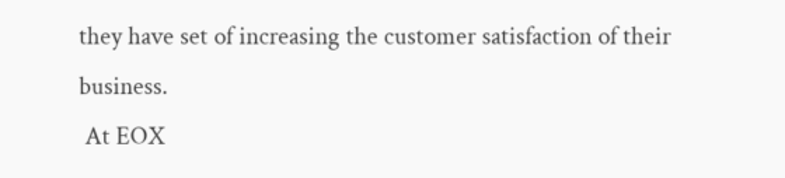they have set of increasing the customer satisfaction of their business.
 At EOX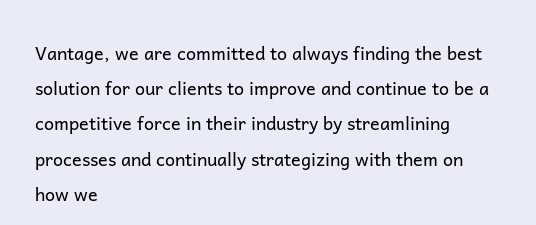Vantage, we are committed to always finding the best solution for our clients to improve and continue to be a competitive force in their industry by streamlining processes and continually strategizing with them on how we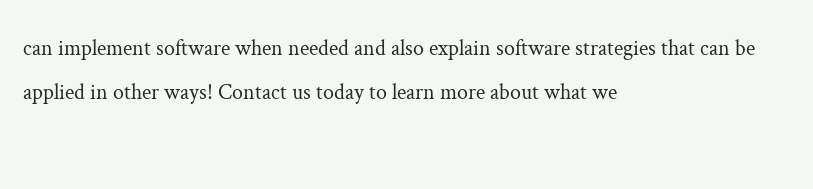can implement software when needed and also explain software strategies that can be applied in other ways! Contact us today to learn more about what we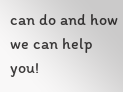can do and how we can help you!